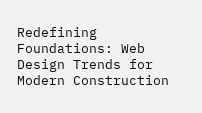Redefining Foundations: Web Design Trends for Modern Construction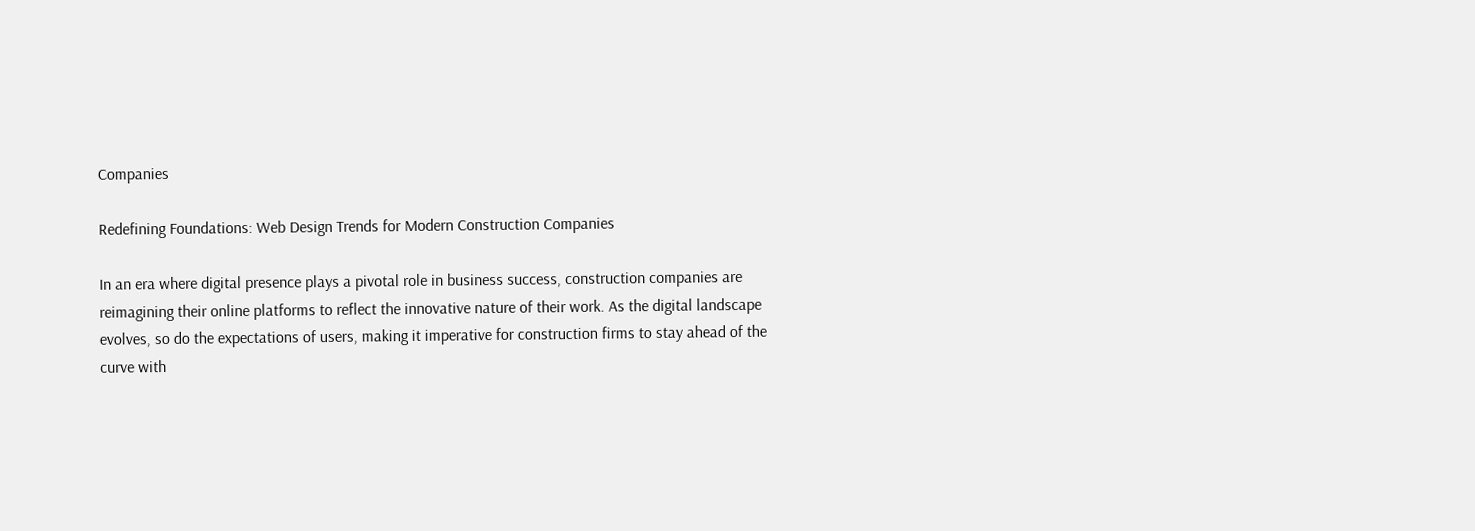Companies

Redefining Foundations: Web Design Trends for Modern Construction Companies

In an era where digital presence plays a pivotal role in business success, construction companies are reimagining their online platforms to reflect the innovative nature of their work. As the digital landscape evolves, so do the expectations of users, making it imperative for construction firms to stay ahead of the curve with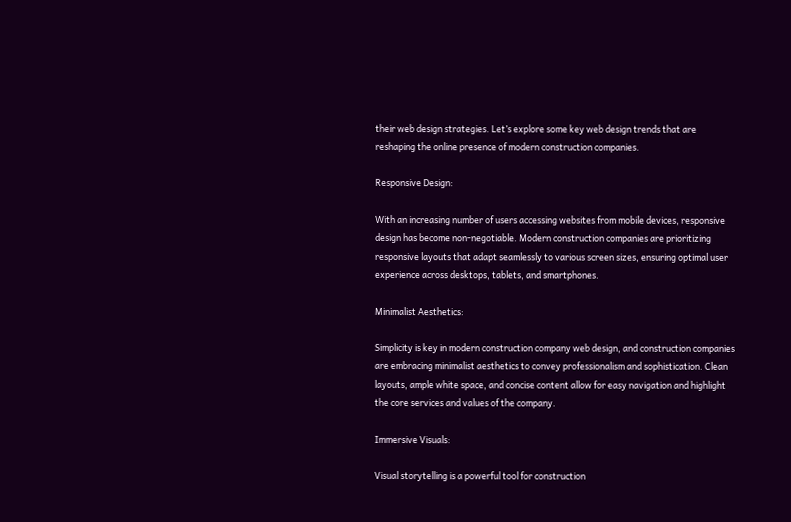their web design strategies. Let’s explore some key web design trends that are reshaping the online presence of modern construction companies.

Responsive Design:

With an increasing number of users accessing websites from mobile devices, responsive design has become non-negotiable. Modern construction companies are prioritizing responsive layouts that adapt seamlessly to various screen sizes, ensuring optimal user experience across desktops, tablets, and smartphones.

Minimalist Aesthetics:

Simplicity is key in modern construction company web design, and construction companies are embracing minimalist aesthetics to convey professionalism and sophistication. Clean layouts, ample white space, and concise content allow for easy navigation and highlight the core services and values of the company.

Immersive Visuals:

Visual storytelling is a powerful tool for construction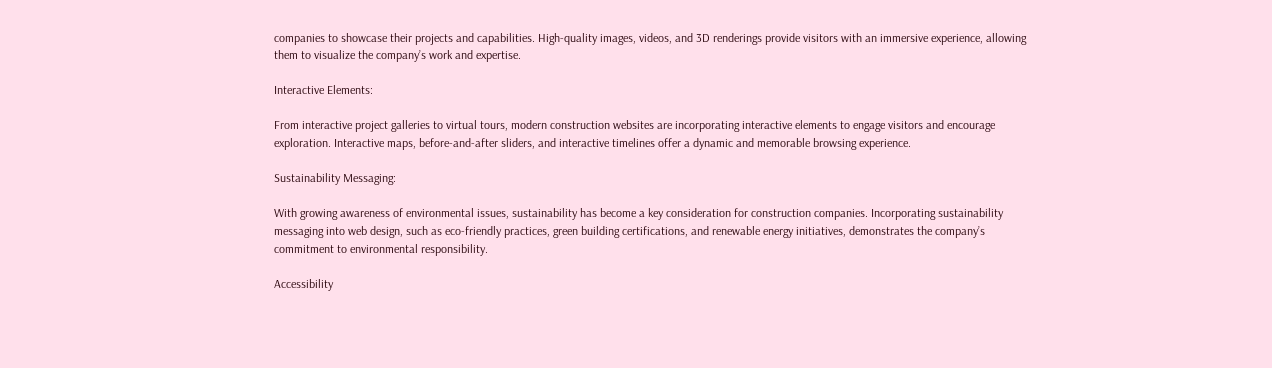companies to showcase their projects and capabilities. High-quality images, videos, and 3D renderings provide visitors with an immersive experience, allowing them to visualize the company’s work and expertise.

Interactive Elements:

From interactive project galleries to virtual tours, modern construction websites are incorporating interactive elements to engage visitors and encourage exploration. Interactive maps, before-and-after sliders, and interactive timelines offer a dynamic and memorable browsing experience.

Sustainability Messaging:

With growing awareness of environmental issues, sustainability has become a key consideration for construction companies. Incorporating sustainability messaging into web design, such as eco-friendly practices, green building certifications, and renewable energy initiatives, demonstrates the company’s commitment to environmental responsibility.

Accessibility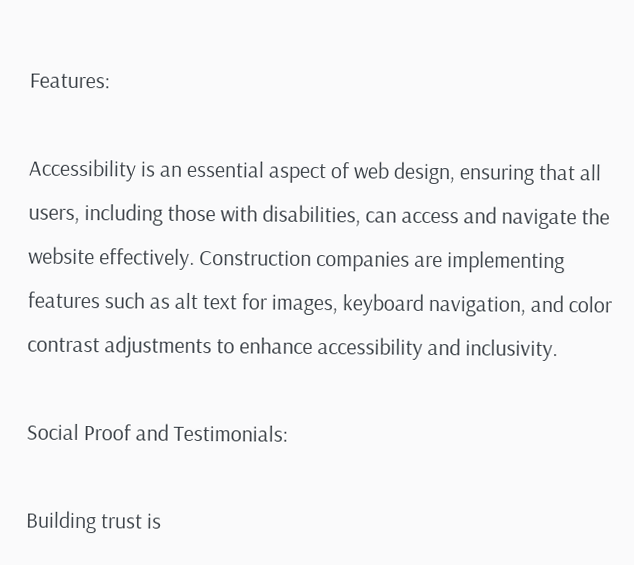Features:

Accessibility is an essential aspect of web design, ensuring that all users, including those with disabilities, can access and navigate the website effectively. Construction companies are implementing features such as alt text for images, keyboard navigation, and color contrast adjustments to enhance accessibility and inclusivity.

Social Proof and Testimonials:

Building trust is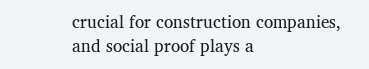crucial for construction companies, and social proof plays a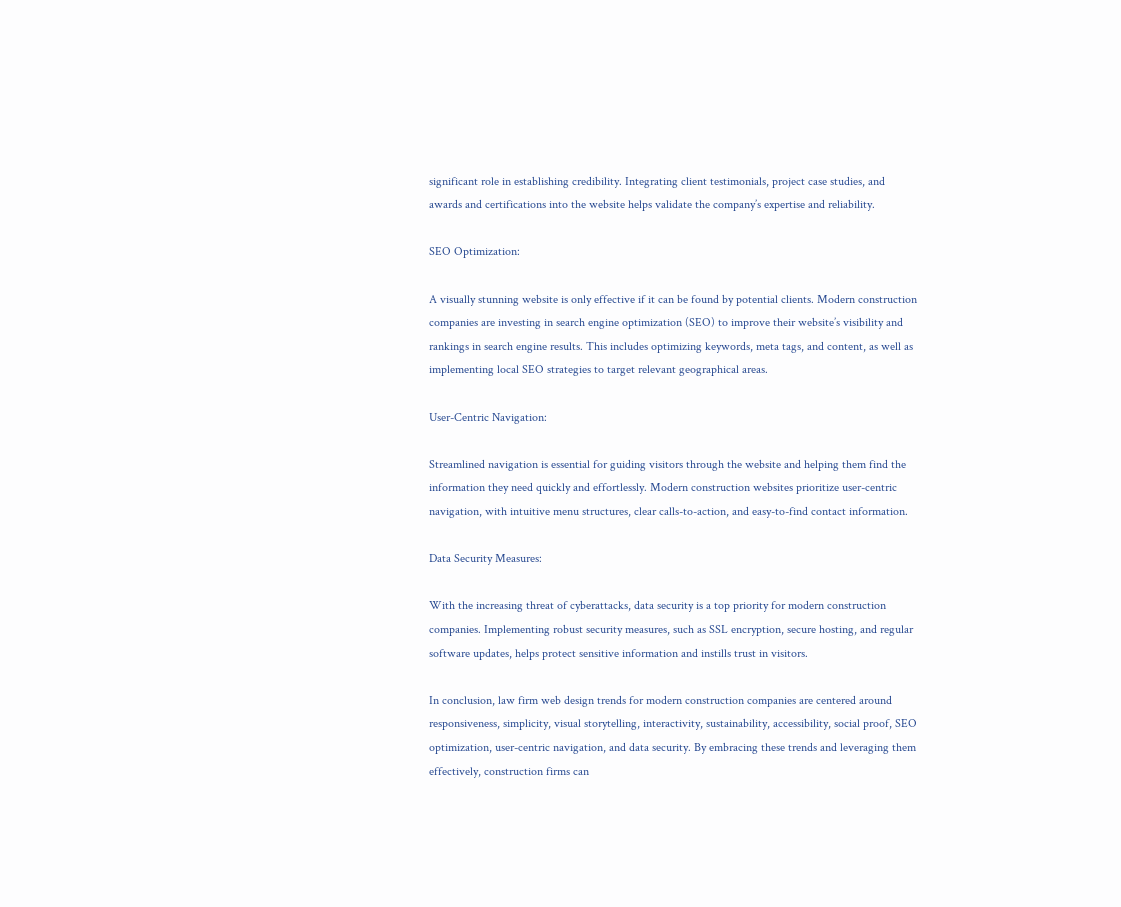significant role in establishing credibility. Integrating client testimonials, project case studies, and awards and certifications into the website helps validate the company’s expertise and reliability.

SEO Optimization:

A visually stunning website is only effective if it can be found by potential clients. Modern construction companies are investing in search engine optimization (SEO) to improve their website’s visibility and rankings in search engine results. This includes optimizing keywords, meta tags, and content, as well as implementing local SEO strategies to target relevant geographical areas.

User-Centric Navigation:

Streamlined navigation is essential for guiding visitors through the website and helping them find the information they need quickly and effortlessly. Modern construction websites prioritize user-centric navigation, with intuitive menu structures, clear calls-to-action, and easy-to-find contact information.

Data Security Measures:

With the increasing threat of cyberattacks, data security is a top priority for modern construction companies. Implementing robust security measures, such as SSL encryption, secure hosting, and regular software updates, helps protect sensitive information and instills trust in visitors.

In conclusion, law firm web design trends for modern construction companies are centered around responsiveness, simplicity, visual storytelling, interactivity, sustainability, accessibility, social proof, SEO optimization, user-centric navigation, and data security. By embracing these trends and leveraging them effectively, construction firms can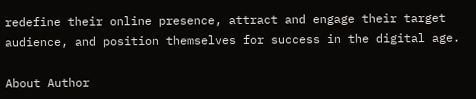redefine their online presence, attract and engage their target audience, and position themselves for success in the digital age.

About Author